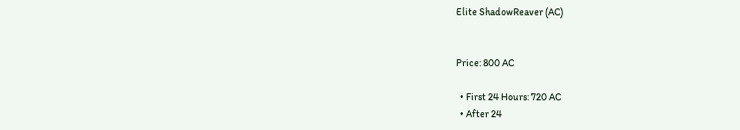Elite ShadowReaver (AC)


Price: 800 AC

  • First 24 Hours: 720 AC
  • After 24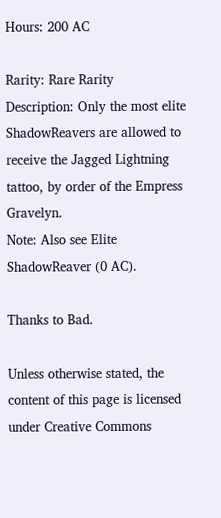Hours: 200 AC

Rarity: Rare Rarity
Description: Only the most elite ShadowReavers are allowed to receive the Jagged Lightning tattoo, by order of the Empress Gravelyn.
Note: Also see Elite ShadowReaver (0 AC).

Thanks to Bad.

Unless otherwise stated, the content of this page is licensed under Creative Commons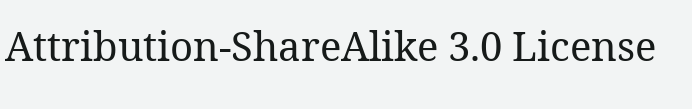Attribution-ShareAlike 3.0 License